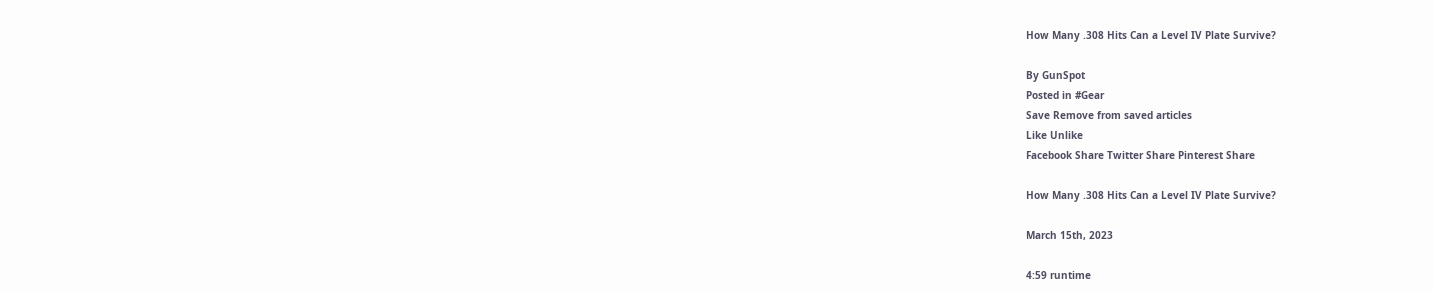How Many .308 Hits Can a Level IV Plate Survive?

By GunSpot
Posted in #Gear
Save Remove from saved articles
Like Unlike
Facebook Share Twitter Share Pinterest Share

How Many .308 Hits Can a Level IV Plate Survive?

March 15th, 2023

4:59 runtime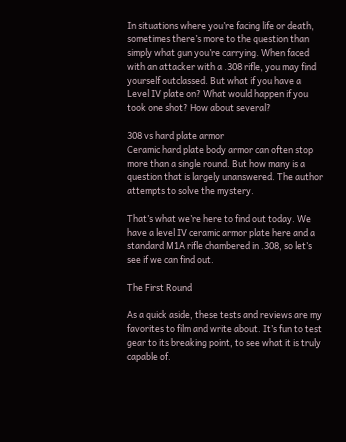In situations where you’re facing life or death, sometimes there’s more to the question than simply what gun you’re carrying. When faced with an attacker with a .308 rifle, you may find yourself outclassed. But what if you have a Level IV plate on? What would happen if you took one shot? How about several?

308 vs hard plate armor
Ceramic hard plate body armor can often stop more than a single round. But how many is a question that is largely unanswered. The author attempts to solve the mystery.

That’s what we’re here to find out today. We have a level IV ceramic armor plate here and a standard M1A rifle chambered in .308, so let’s see if we can find out.

The First Round

As a quick aside, these tests and reviews are my favorites to film and write about. It’s fun to test gear to its breaking point, to see what it is truly capable of.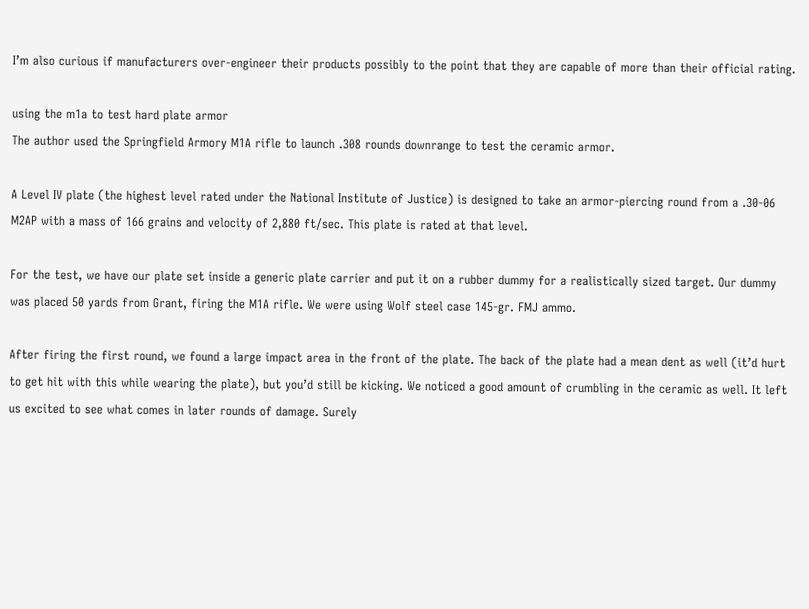I’m also curious if manufacturers over-engineer their products possibly to the point that they are capable of more than their official rating.

using the m1a to test hard plate armor
The author used the Springfield Armory M1A rifle to launch .308 rounds downrange to test the ceramic armor.

A Level IV plate (the highest level rated under the National Institute of Justice) is designed to take an armor-piercing round from a .30-06 M2AP with a mass of 166 grains and velocity of 2,880 ft/sec. This plate is rated at that level.

For the test, we have our plate set inside a generic plate carrier and put it on a rubber dummy for a realistically sized target. Our dummy was placed 50 yards from Grant, firing the M1A rifle. We were using Wolf steel case 145-gr. FMJ ammo.

After firing the first round, we found a large impact area in the front of the plate. The back of the plate had a mean dent as well (it’d hurt to get hit with this while wearing the plate), but you’d still be kicking. We noticed a good amount of crumbling in the ceramic as well. It left us excited to see what comes in later rounds of damage. Surely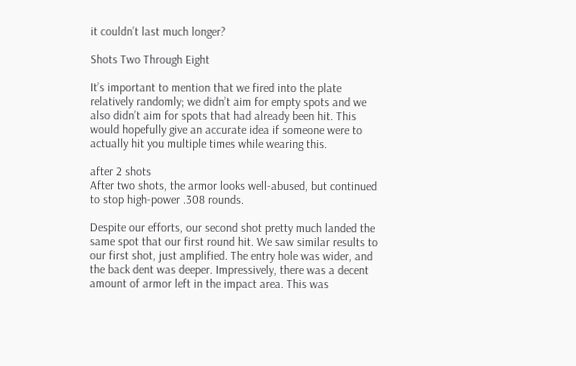it couldn’t last much longer?

Shots Two Through Eight

It’s important to mention that we fired into the plate relatively randomly; we didn’t aim for empty spots and we also didn’t aim for spots that had already been hit. This would hopefully give an accurate idea if someone were to actually hit you multiple times while wearing this.

after 2 shots
After two shots, the armor looks well-abused, but continued to stop high-power .308 rounds.

Despite our efforts, our second shot pretty much landed the same spot that our first round hit. We saw similar results to our first shot, just amplified. The entry hole was wider, and the back dent was deeper. Impressively, there was a decent amount of armor left in the impact area. This was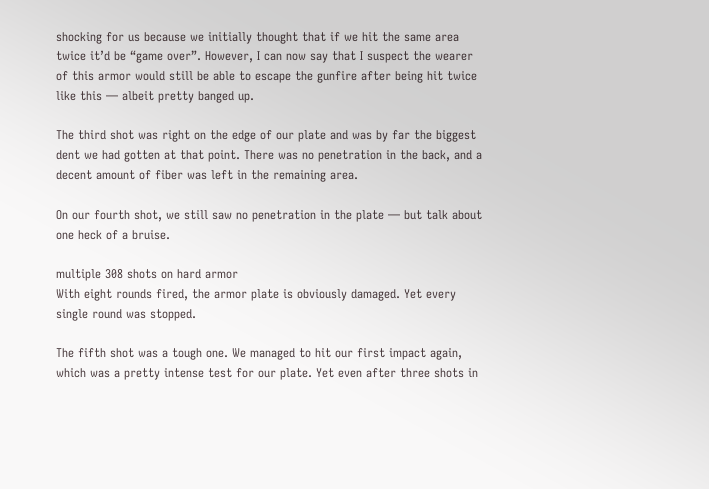shocking for us because we initially thought that if we hit the same area twice it’d be “game over”. However, I can now say that I suspect the wearer of this armor would still be able to escape the gunfire after being hit twice like this — albeit pretty banged up.

The third shot was right on the edge of our plate and was by far the biggest dent we had gotten at that point. There was no penetration in the back, and a decent amount of fiber was left in the remaining area.

On our fourth shot, we still saw no penetration in the plate — but talk about one heck of a bruise.

multiple 308 shots on hard armor
With eight rounds fired, the armor plate is obviously damaged. Yet every single round was stopped.

The fifth shot was a tough one. We managed to hit our first impact again, which was a pretty intense test for our plate. Yet even after three shots in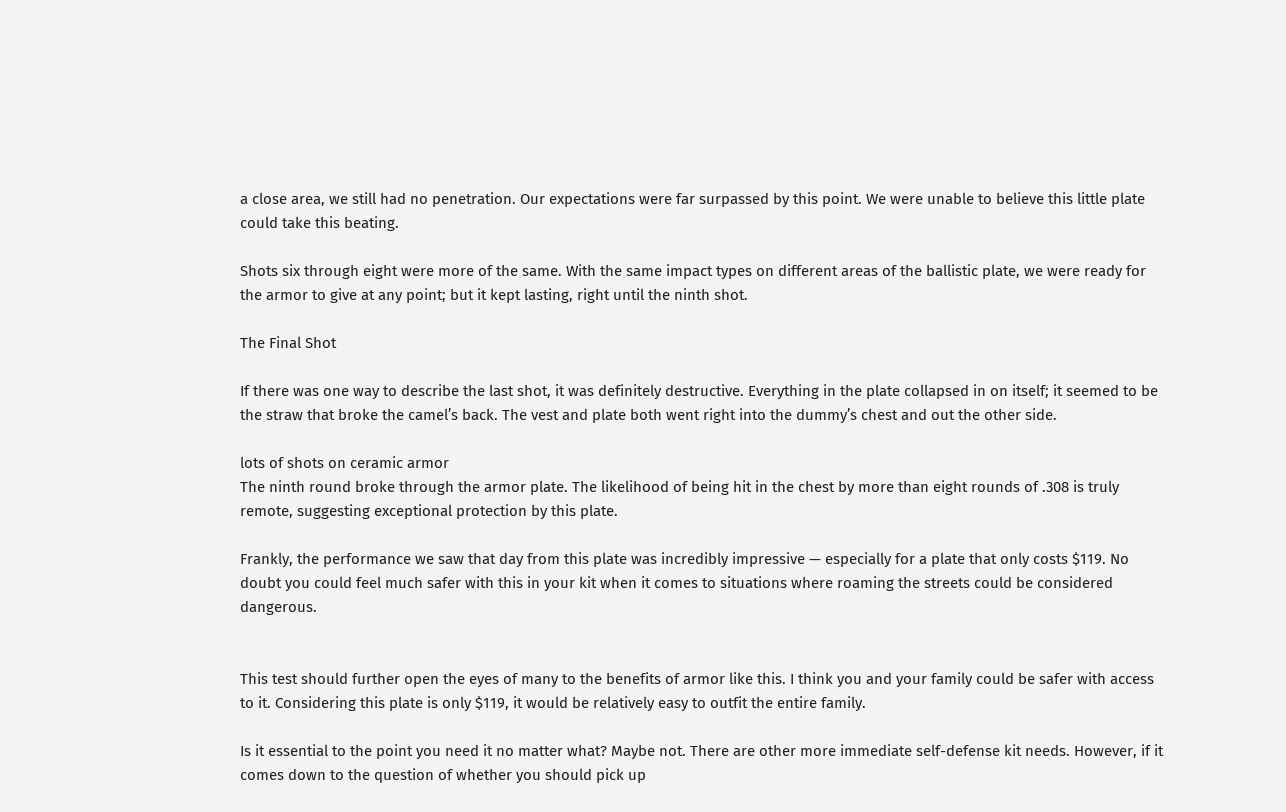a close area, we still had no penetration. Our expectations were far surpassed by this point. We were unable to believe this little plate could take this beating.

Shots six through eight were more of the same. With the same impact types on different areas of the ballistic plate, we were ready for the armor to give at any point; but it kept lasting, right until the ninth shot.

The Final Shot

If there was one way to describe the last shot, it was definitely destructive. Everything in the plate collapsed in on itself; it seemed to be the straw that broke the camel’s back. The vest and plate both went right into the dummy’s chest and out the other side.

lots of shots on ceramic armor
The ninth round broke through the armor plate. The likelihood of being hit in the chest by more than eight rounds of .308 is truly remote, suggesting exceptional protection by this plate.

Frankly, the performance we saw that day from this plate was incredibly impressive — especially for a plate that only costs $119. No doubt you could feel much safer with this in your kit when it comes to situations where roaming the streets could be considered dangerous.


This test should further open the eyes of many to the benefits of armor like this. I think you and your family could be safer with access to it. Considering this plate is only $119, it would be relatively easy to outfit the entire family.

Is it essential to the point you need it no matter what? Maybe not. There are other more immediate self-defense kit needs. However, if it comes down to the question of whether you should pick up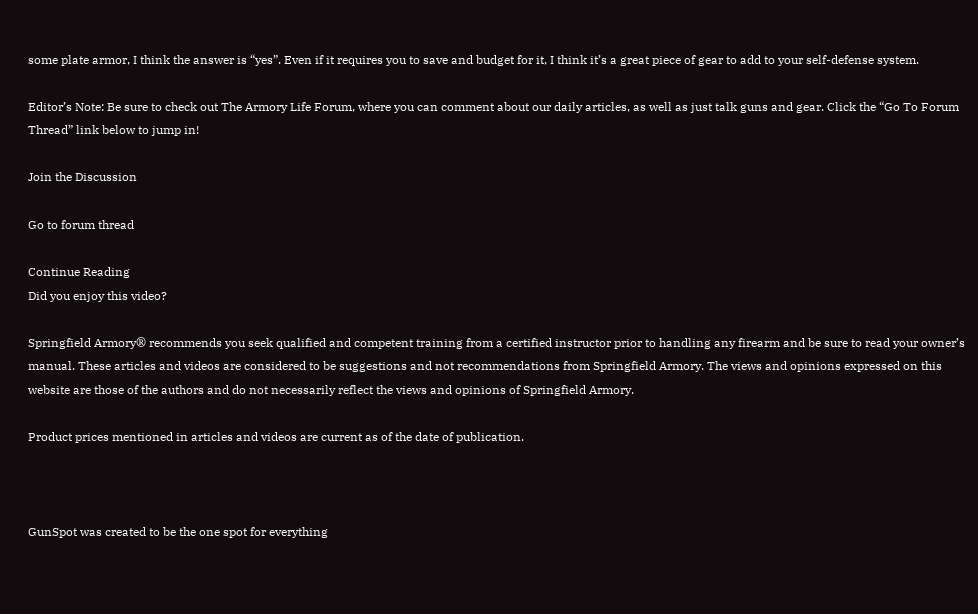some plate armor, I think the answer is “yes”. Even if it requires you to save and budget for it, I think it’s a great piece of gear to add to your self-defense system.

Editor’s Note: Be sure to check out The Armory Life Forum, where you can comment about our daily articles, as well as just talk guns and gear. Click the “Go To Forum Thread” link below to jump in!

Join the Discussion

Go to forum thread

Continue Reading
Did you enjoy this video?

Springfield Armory® recommends you seek qualified and competent training from a certified instructor prior to handling any firearm and be sure to read your owner’s manual. These articles and videos are considered to be suggestions and not recommendations from Springfield Armory. The views and opinions expressed on this website are those of the authors and do not necessarily reflect the views and opinions of Springfield Armory.

Product prices mentioned in articles and videos are current as of the date of publication.



GunSpot was created to be the one spot for everything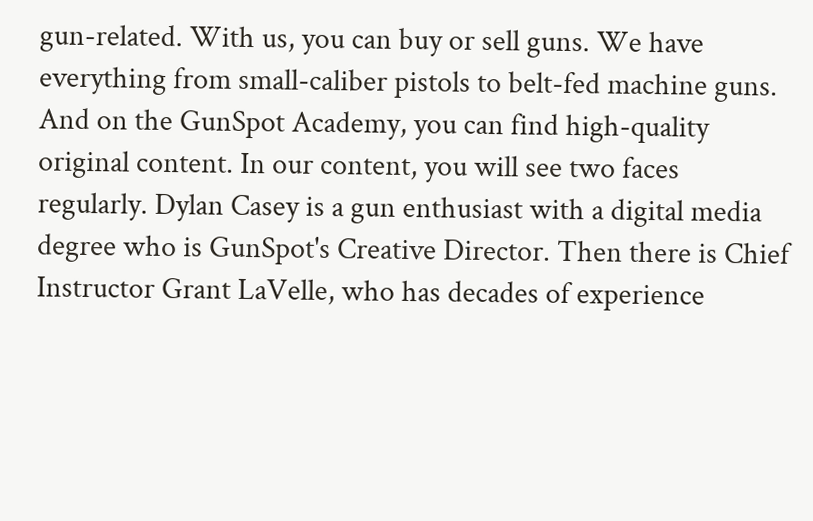gun-related. With us, you can buy or sell guns. We have everything from small-caliber pistols to belt-fed machine guns. And on the GunSpot Academy, you can find high-quality original content. In our content, you will see two faces regularly. Dylan Casey is a gun enthusiast with a digital media degree who is GunSpot's Creative Director. Then there is Chief Instructor Grant LaVelle, who has decades of experience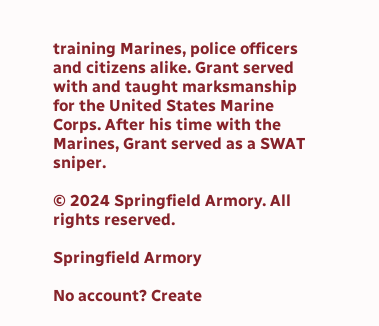training Marines, police officers and citizens alike. Grant served with and taught marksmanship for the United States Marine Corps. After his time with the Marines, Grant served as a SWAT sniper.

© 2024 Springfield Armory. All rights reserved.

Springfield Armory

No account? Create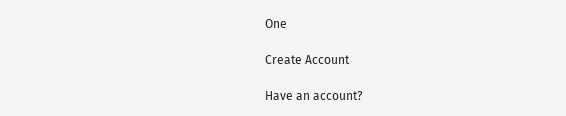One

Create Account

Have an account?